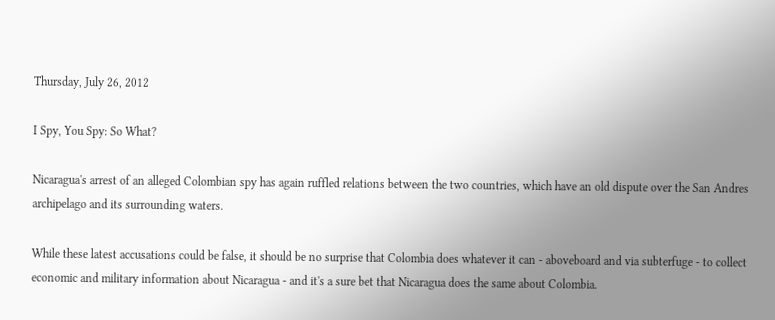Thursday, July 26, 2012

I Spy, You Spy: So What?

Nicaragua's arrest of an alleged Colombian spy has again ruffled relations between the two countries, which have an old dispute over the San Andres archipelago and its surrounding waters.

While these latest accusations could be false, it should be no surprise that Colombia does whatever it can - aboveboard and via subterfuge - to collect economic and military information about Nicaragua - and it's a sure bet that Nicaragua does the same about Colombia.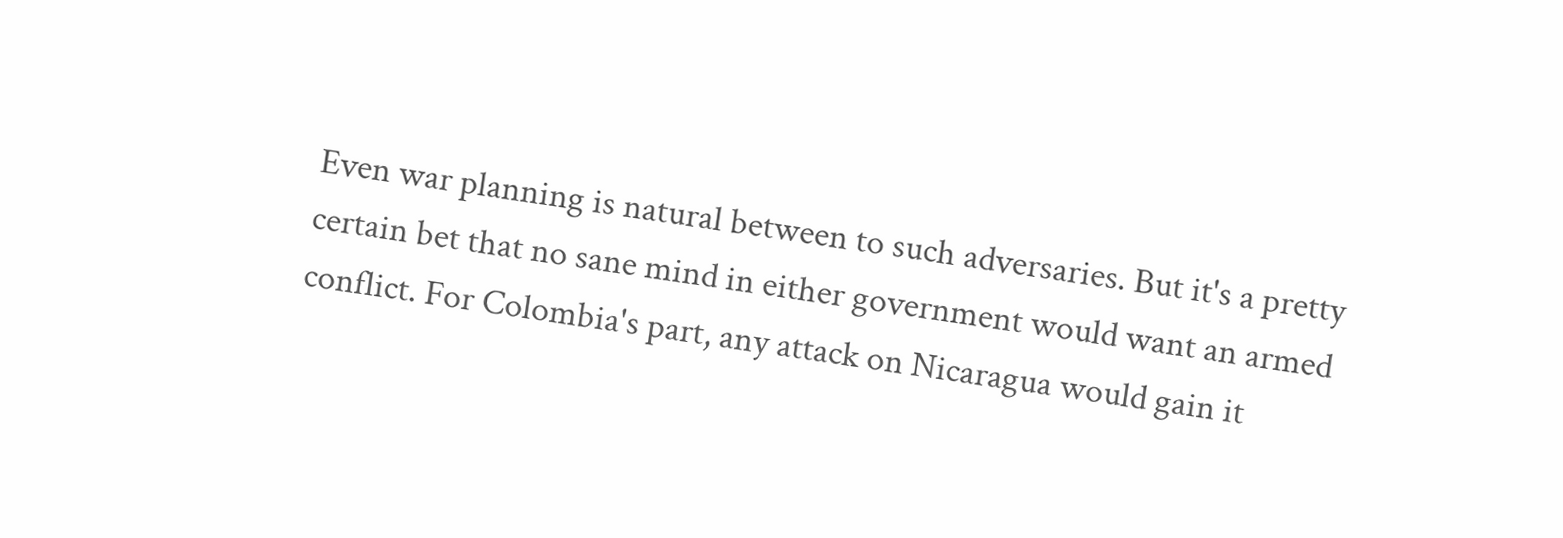Even war planning is natural between to such adversaries. But it's a pretty certain bet that no sane mind in either government would want an armed conflict. For Colombia's part, any attack on Nicaragua would gain it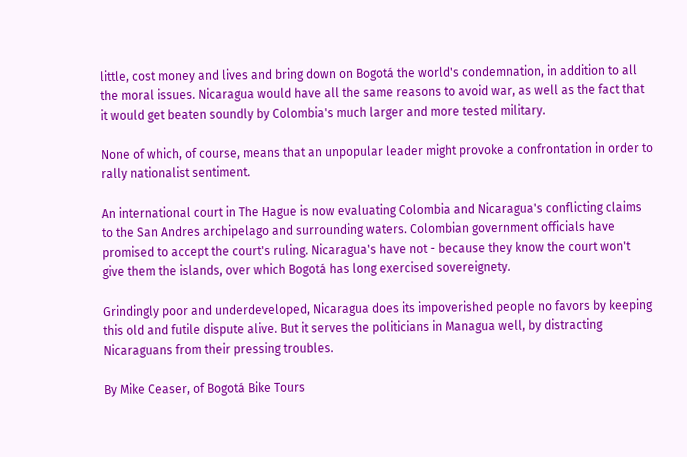little, cost money and lives and bring down on Bogotá the world's condemnation, in addition to all the moral issues. Nicaragua would have all the same reasons to avoid war, as well as the fact that it would get beaten soundly by Colombia's much larger and more tested military.

None of which, of course, means that an unpopular leader might provoke a confrontation in order to rally nationalist sentiment.

An international court in The Hague is now evaluating Colombia and Nicaragua's conflicting claims to the San Andres archipelago and surrounding waters. Colombian government officials have promised to accept the court's ruling. Nicaragua's have not - because they know the court won't give them the islands, over which Bogotá has long exercised sovereignety.

Grindingly poor and underdeveloped, Nicaragua does its impoverished people no favors by keeping this old and futile dispute alive. But it serves the politicians in Managua well, by distracting Nicaraguans from their pressing troubles.

By Mike Ceaser, of Bogotá Bike Tours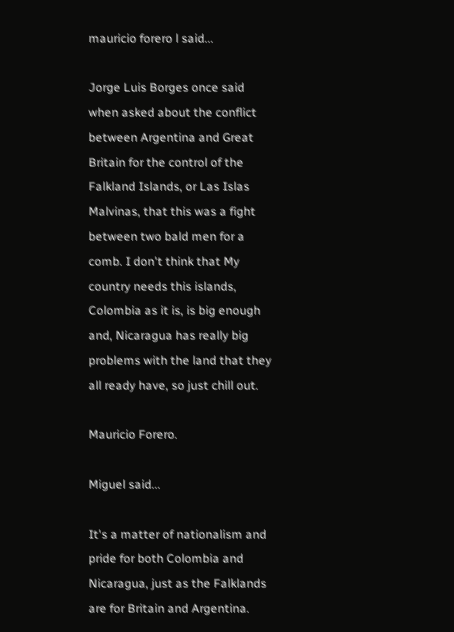mauricio forero l said...

Jorge Luis Borges once said when asked about the conflict between Argentina and Great Britain for the control of the Falkland Islands, or Las Islas Malvinas, that this was a fight between two bald men for a comb. I don't think that My country needs this islands, Colombia as it is, is big enough and, Nicaragua has really big problems with the land that they all ready have, so just chill out.

Mauricio Forero.

Miguel said...

It's a matter of nationalism and pride for both Colombia and Nicaragua, just as the Falklands are for Britain and Argentina.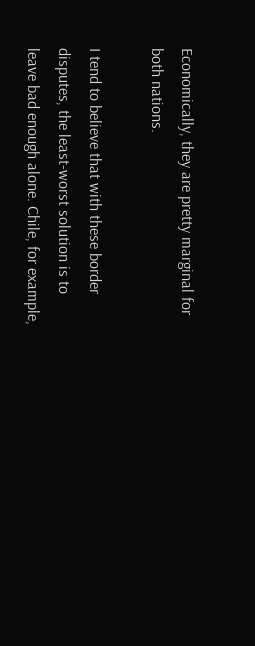Economically, they are pretty marginal for both nations.

I tend to believe that with these border disputes, the least-worst solution is to leave bad enough alone. Chile, for example,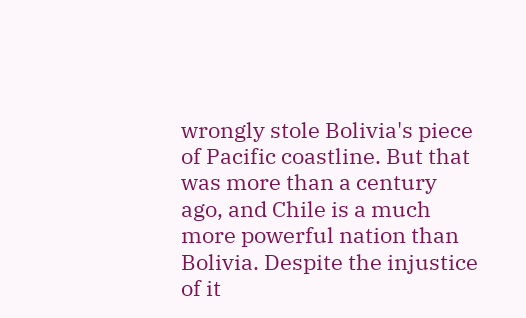wrongly stole Bolivia's piece of Pacific coastline. But that was more than a century ago, and Chile is a much more powerful nation than Bolivia. Despite the injustice of it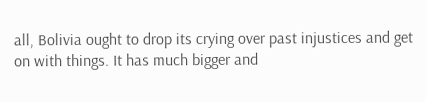all, Bolivia ought to drop its crying over past injustices and get on with things. It has much bigger and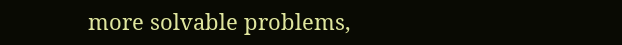more solvable problems,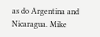as do Argentina and Nicaragua. Mike